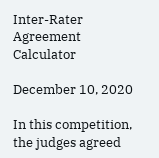Inter-Rater Agreement Calculator

December 10, 2020

In this competition, the judges agreed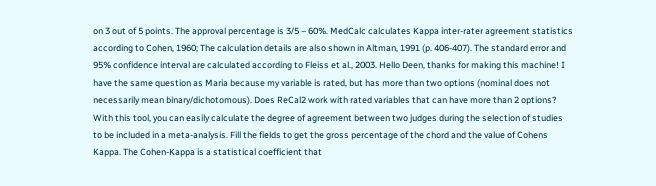on 3 out of 5 points. The approval percentage is 3/5 – 60%. MedCalc calculates Kappa inter-rater agreement statistics according to Cohen, 1960; The calculation details are also shown in Altman, 1991 (p. 406-407). The standard error and 95% confidence interval are calculated according to Fleiss et al., 2003. Hello Deen, thanks for making this machine! I have the same question as Maria because my variable is rated, but has more than two options (nominal does not necessarily mean binary/dichotomous). Does ReCal2 work with rated variables that can have more than 2 options? With this tool, you can easily calculate the degree of agreement between two judges during the selection of studies to be included in a meta-analysis. Fill the fields to get the gross percentage of the chord and the value of Cohens Kappa. The Cohen-Kappa is a statistical coefficient that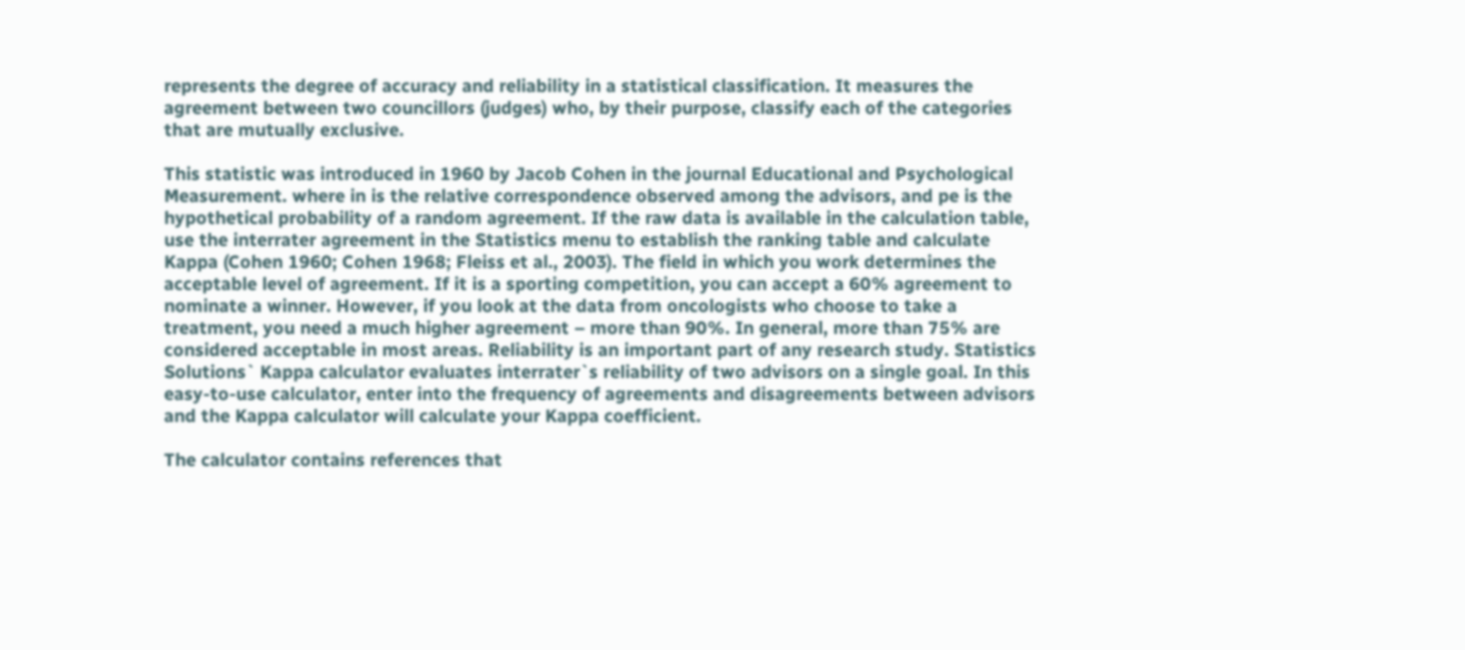represents the degree of accuracy and reliability in a statistical classification. It measures the agreement between two councillors (judges) who, by their purpose, classify each of the categories that are mutually exclusive.

This statistic was introduced in 1960 by Jacob Cohen in the journal Educational and Psychological Measurement. where in is the relative correspondence observed among the advisors, and pe is the hypothetical probability of a random agreement. If the raw data is available in the calculation table, use the interrater agreement in the Statistics menu to establish the ranking table and calculate Kappa (Cohen 1960; Cohen 1968; Fleiss et al., 2003). The field in which you work determines the acceptable level of agreement. If it is a sporting competition, you can accept a 60% agreement to nominate a winner. However, if you look at the data from oncologists who choose to take a treatment, you need a much higher agreement – more than 90%. In general, more than 75% are considered acceptable in most areas. Reliability is an important part of any research study. Statistics Solutions` Kappa calculator evaluates interrater`s reliability of two advisors on a single goal. In this easy-to-use calculator, enter into the frequency of agreements and disagreements between advisors and the Kappa calculator will calculate your Kappa coefficient.

The calculator contains references that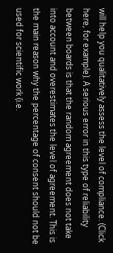will help you qualitatively assess the level of compliance. (Click here, for example). A serious error in this type of reliability between boards is that the random agreement does not take into account and overestimates the level of agreement. This is the main reason why the percentage of consent should not be used for scientific work (i.e.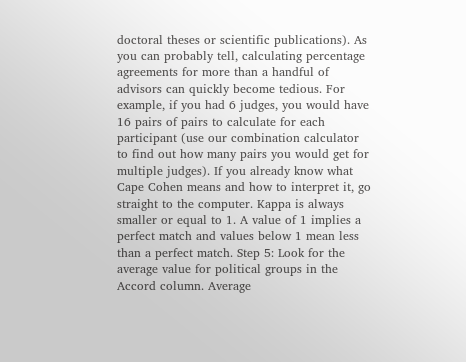doctoral theses or scientific publications). As you can probably tell, calculating percentage agreements for more than a handful of advisors can quickly become tedious. For example, if you had 6 judges, you would have 16 pairs of pairs to calculate for each participant (use our combination calculator to find out how many pairs you would get for multiple judges). If you already know what Cape Cohen means and how to interpret it, go straight to the computer. Kappa is always smaller or equal to 1. A value of 1 implies a perfect match and values below 1 mean less than a perfect match. Step 5: Look for the average value for political groups in the Accord column. Average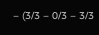– (3/3 – 0/3 – 3/3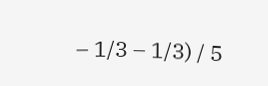– 1/3 – 1/3) / 5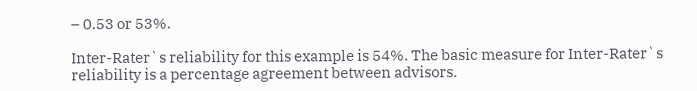– 0.53 or 53%.

Inter-Rater`s reliability for this example is 54%. The basic measure for Inter-Rater`s reliability is a percentage agreement between advisors.